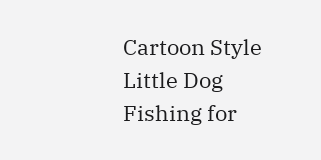Cartoon Style Little Dog Fishing for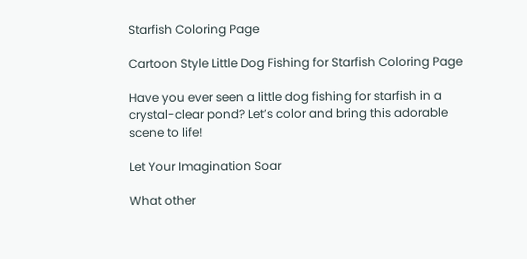Starfish Coloring Page

Cartoon Style Little Dog Fishing for Starfish Coloring Page

Have you ever seen a little dog fishing for starfish in a crystal-clear pond? Let’s color and bring this adorable scene to life!

Let Your Imagination Soar

What other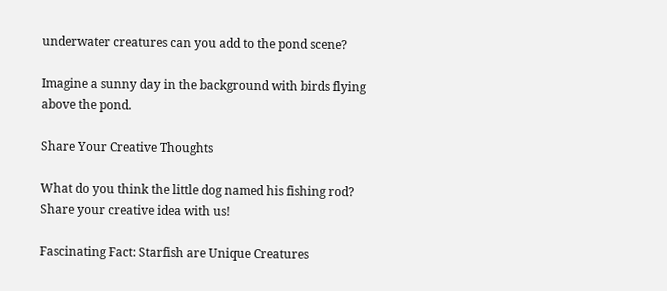underwater creatures can you add to the pond scene?

Imagine a sunny day in the background with birds flying above the pond.

Share Your Creative Thoughts

What do you think the little dog named his fishing rod? Share your creative idea with us!

Fascinating Fact: Starfish are Unique Creatures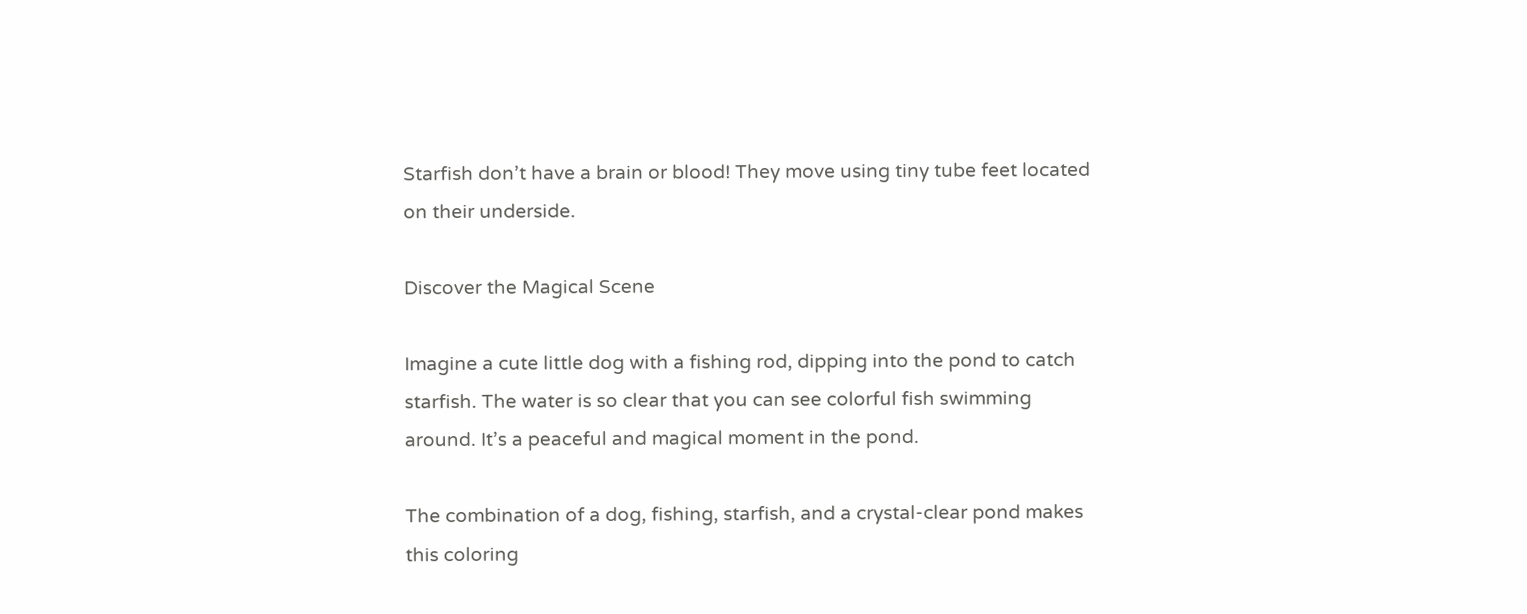Starfish don’t have a brain or blood! They move using tiny tube feet located on their underside.

Discover the Magical Scene

Imagine a cute little dog with a fishing rod, dipping into the pond to catch starfish. The water is so clear that you can see colorful fish swimming around. It’s a peaceful and magical moment in the pond.

The combination of a dog, fishing, starfish, and a crystal-clear pond makes this coloring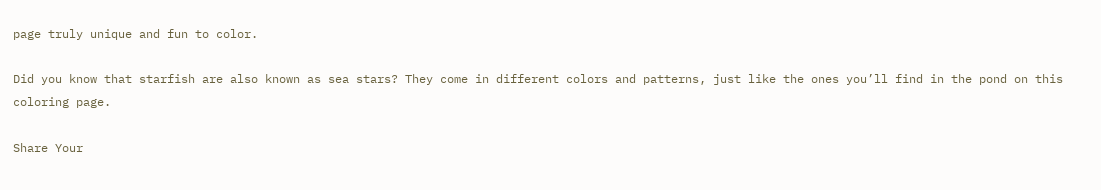page truly unique and fun to color.

Did you know that starfish are also known as sea stars? They come in different colors and patterns, just like the ones you’ll find in the pond on this coloring page.

Share Your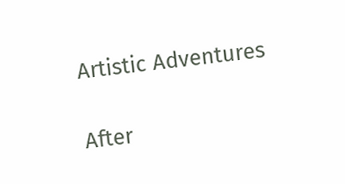Artistic Adventures

After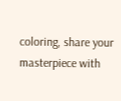coloring, share your masterpiece with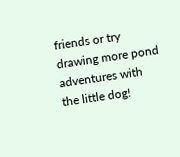friends or try drawing more pond adventures with the little dog!